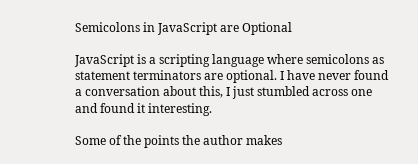Semicolons in JavaScript are Optional

JavaScript is a scripting language where semicolons as statement terminators are optional. I have never found a conversation about this, I just stumbled across one and found it interesting.

Some of the points the author makes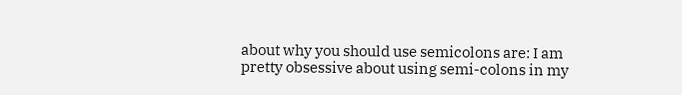about why you should use semicolons are: I am pretty obsessive about using semi-colons in my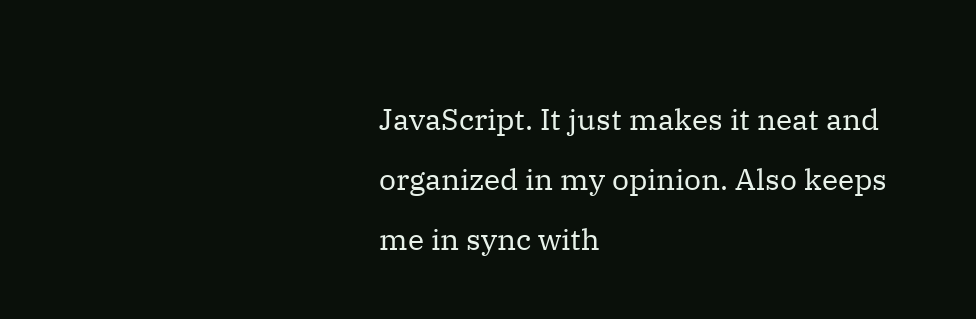JavaScript. It just makes it neat and organized in my opinion. Also keeps me in sync with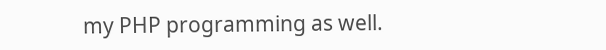my PHP programming as well.